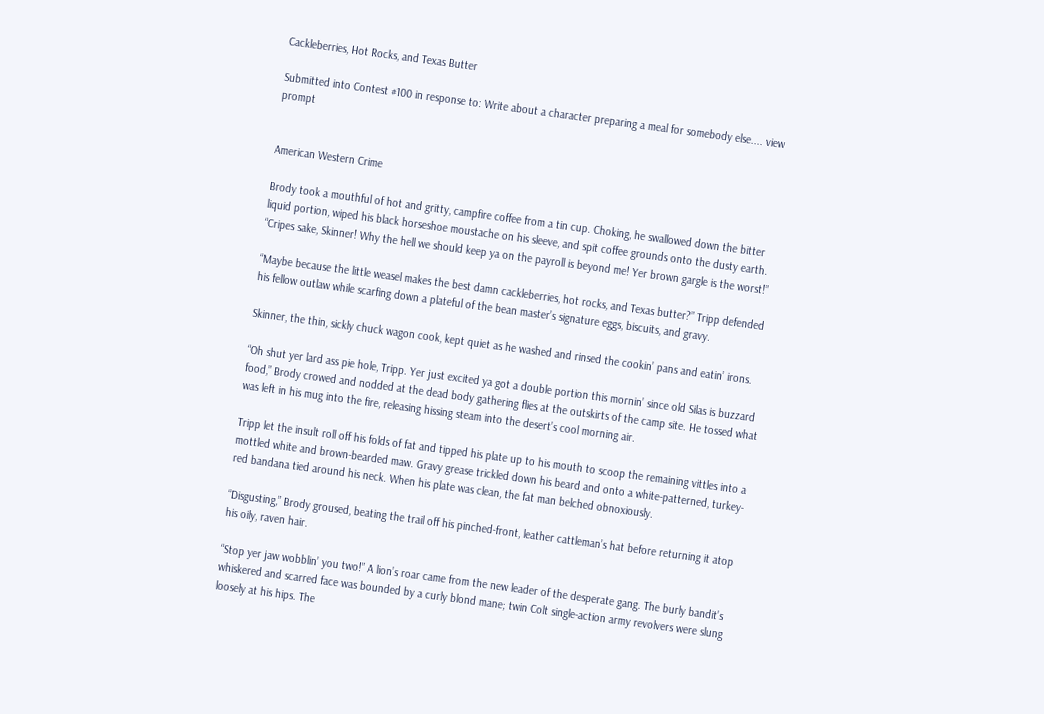Cackleberries, Hot Rocks, and Texas Butter

Submitted into Contest #100 in response to: Write about a character preparing a meal for somebody else.... view prompt


American Western Crime

Brody took a mouthful of hot and gritty, campfire coffee from a tin cup. Choking, he swallowed down the bitter liquid portion, wiped his black horseshoe moustache on his sleeve, and spit coffee grounds onto the dusty earth. “Cripes sake, Skinner! Why the hell we should keep ya on the payroll is beyond me! Yer brown gargle is the worst!”

“Maybe because the little weasel makes the best damn cackleberries, hot rocks, and Texas butter?” Tripp defended his fellow outlaw while scarfing down a plateful of the bean master’s signature eggs, biscuits, and gravy.

Skinner, the thin, sickly chuck wagon cook, kept quiet as he washed and rinsed the cookin’ pans and eatin’ irons.

“Oh shut yer lard ass pie hole, Tripp. Yer just excited ya got a double portion this mornin’ since old Silas is buzzard food,” Brody crowed and nodded at the dead body gathering flies at the outskirts of the camp site. He tossed what was left in his mug into the fire, releasing hissing steam into the desert’s cool morning air.

Tripp let the insult roll off his folds of fat and tipped his plate up to his mouth to scoop the remaining vittles into a mottled white and brown-bearded maw. Gravy grease trickled down his beard and onto a white-patterned, turkey-red bandana tied around his neck. When his plate was clean, the fat man belched obnoxiously.

“Disgusting,” Brody groused, beating the trail off his pinched-front, leather cattleman’s hat before returning it atop his oily, raven hair.

“Stop yer jaw wobblin’ you two!” A lion’s roar came from the new leader of the desperate gang. The burly bandit’s whiskered and scarred face was bounded by a curly blond mane; twin Colt single-action army revolvers were slung loosely at his hips. The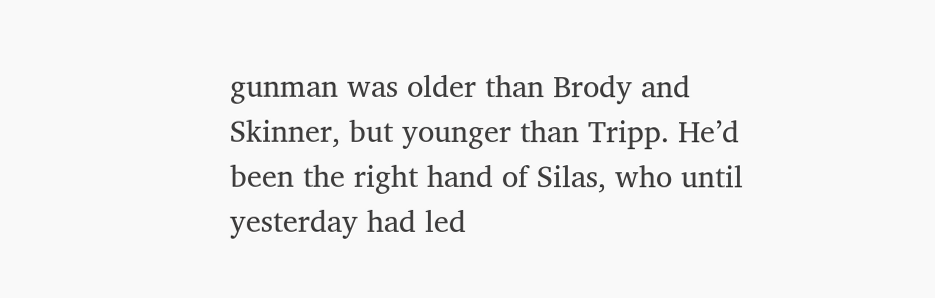gunman was older than Brody and Skinner, but younger than Tripp. He’d been the right hand of Silas, who until yesterday had led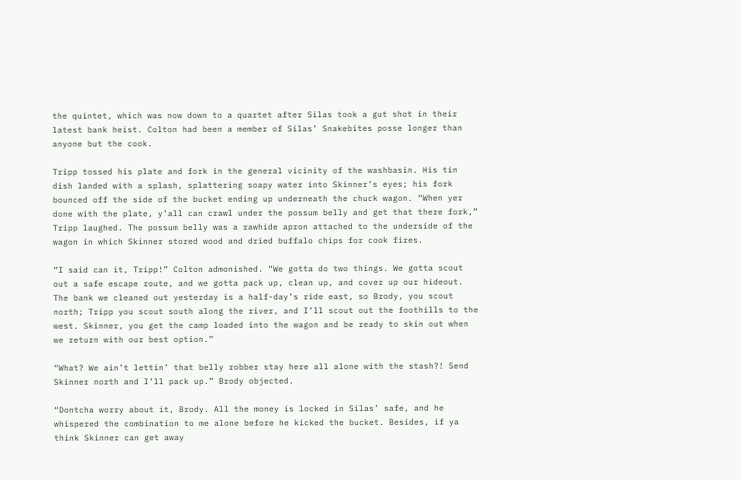the quintet, which was now down to a quartet after Silas took a gut shot in their latest bank heist. Colton had been a member of Silas’ Snakebites posse longer than anyone but the cook.

Tripp tossed his plate and fork in the general vicinity of the washbasin. His tin dish landed with a splash, splattering soapy water into Skinner’s eyes; his fork bounced off the side of the bucket ending up underneath the chuck wagon. “When yer done with the plate, y’all can crawl under the possum belly and get that there fork,” Tripp laughed. The possum belly was a rawhide apron attached to the underside of the wagon in which Skinner stored wood and dried buffalo chips for cook fires.

“I said can it, Tripp!” Colton admonished. “We gotta do two things. We gotta scout out a safe escape route, and we gotta pack up, clean up, and cover up our hideout. The bank we cleaned out yesterday is a half-day’s ride east, so Brody, you scout north; Tripp you scout south along the river, and I’ll scout out the foothills to the west. Skinner, you get the camp loaded into the wagon and be ready to skin out when we return with our best option.”

“What? We ain’t lettin’ that belly robber stay here all alone with the stash?! Send Skinner north and I’ll pack up.” Brody objected.

“Dontcha worry about it, Brody. All the money is locked in Silas’ safe, and he whispered the combination to me alone before he kicked the bucket. Besides, if ya think Skinner can get away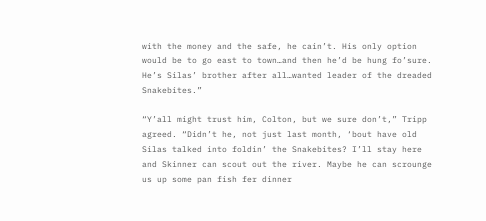with the money and the safe, he cain’t. His only option would be to go east to town…and then he’d be hung fo’sure. He’s Silas’ brother after all…wanted leader of the dreaded Snakebites.”

“Y’all might trust him, Colton, but we sure don’t,” Tripp agreed. “Didn’t he, not just last month, ‘bout have old Silas talked into foldin’ the Snakebites? I’ll stay here and Skinner can scout out the river. Maybe he can scrounge us up some pan fish fer dinner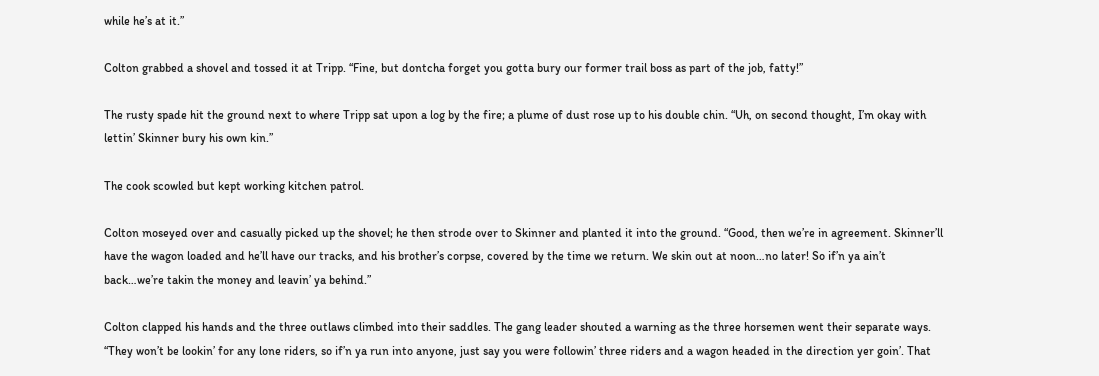while he’s at it.”

Colton grabbed a shovel and tossed it at Tripp. “Fine, but dontcha forget you gotta bury our former trail boss as part of the job, fatty!”

The rusty spade hit the ground next to where Tripp sat upon a log by the fire; a plume of dust rose up to his double chin. “Uh, on second thought, I’m okay with lettin’ Skinner bury his own kin.”

The cook scowled but kept working kitchen patrol.

Colton moseyed over and casually picked up the shovel; he then strode over to Skinner and planted it into the ground. “Good, then we’re in agreement. Skinner’ll have the wagon loaded and he’ll have our tracks, and his brother’s corpse, covered by the time we return. We skin out at noon…no later! So if’n ya ain’t back…we’re takin the money and leavin’ ya behind.”

Colton clapped his hands and the three outlaws climbed into their saddles. The gang leader shouted a warning as the three horsemen went their separate ways. “They won’t be lookin’ for any lone riders, so if’n ya run into anyone, just say you were followin’ three riders and a wagon headed in the direction yer goin’. That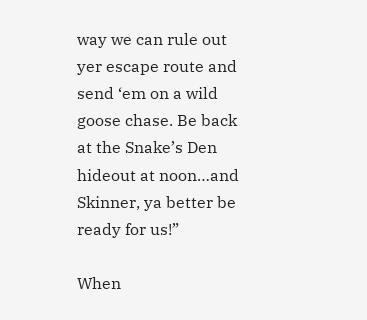way we can rule out yer escape route and send ‘em on a wild goose chase. Be back at the Snake’s Den hideout at noon…and Skinner, ya better be ready for us!”

When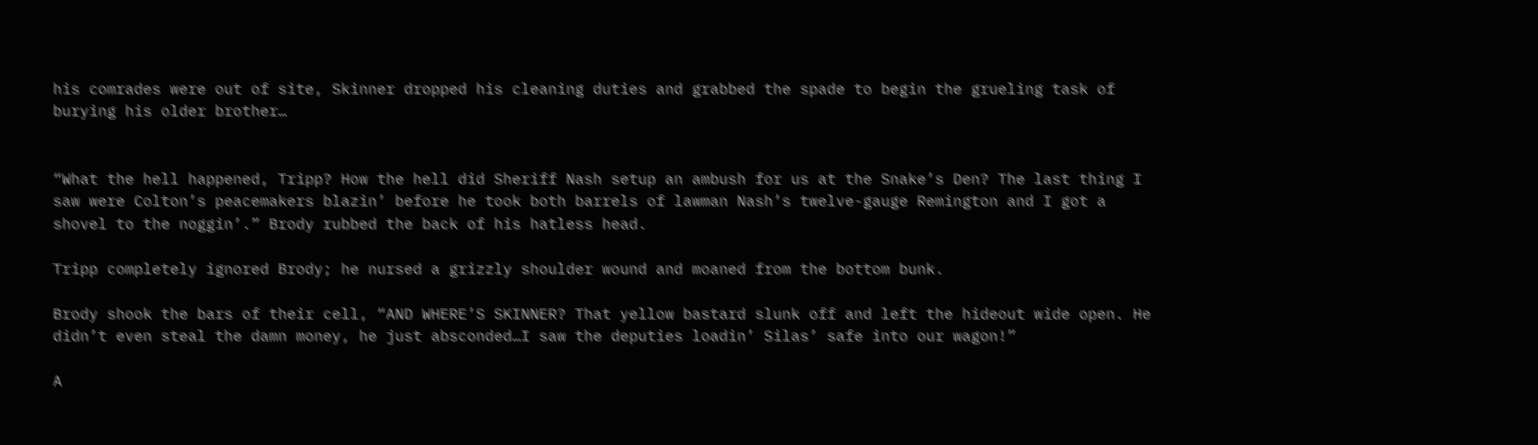his comrades were out of site, Skinner dropped his cleaning duties and grabbed the spade to begin the grueling task of burying his older brother…


“What the hell happened, Tripp? How the hell did Sheriff Nash setup an ambush for us at the Snake’s Den? The last thing I saw were Colton’s peacemakers blazin’ before he took both barrels of lawman Nash’s twelve-gauge Remington and I got a shovel to the noggin’.” Brody rubbed the back of his hatless head.

Tripp completely ignored Brody; he nursed a grizzly shoulder wound and moaned from the bottom bunk.

Brody shook the bars of their cell, “AND WHERE’S SKINNER? That yellow bastard slunk off and left the hideout wide open. He didn’t even steal the damn money, he just absconded…I saw the deputies loadin’ Silas’ safe into our wagon!”

A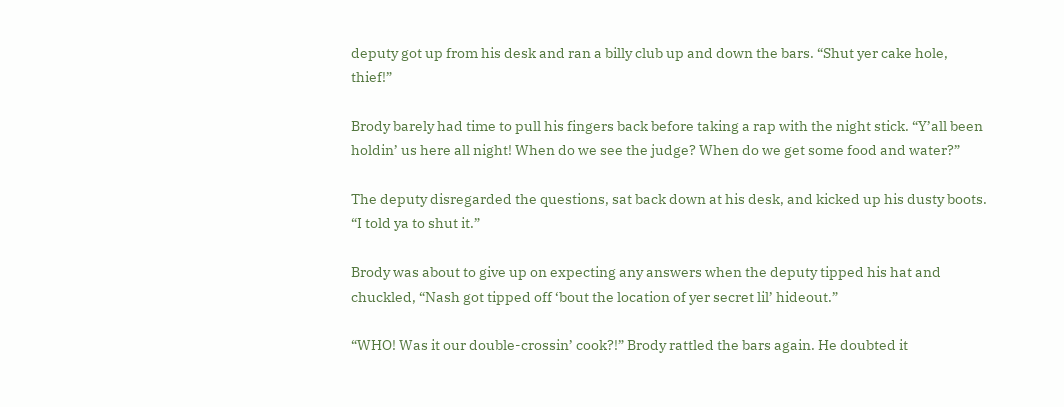deputy got up from his desk and ran a billy club up and down the bars. “Shut yer cake hole, thief!”

Brody barely had time to pull his fingers back before taking a rap with the night stick. “Y’all been holdin’ us here all night! When do we see the judge? When do we get some food and water?”

The deputy disregarded the questions, sat back down at his desk, and kicked up his dusty boots. “I told ya to shut it.”

Brody was about to give up on expecting any answers when the deputy tipped his hat and chuckled, “Nash got tipped off ‘bout the location of yer secret lil’ hideout.”

“WHO! Was it our double-crossin’ cook?!” Brody rattled the bars again. He doubted it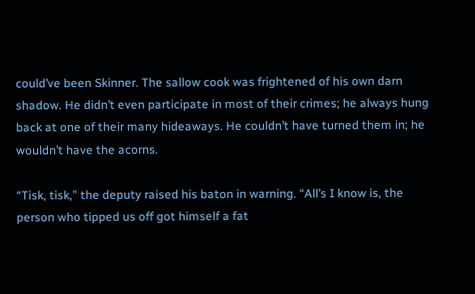could’ve been Skinner. The sallow cook was frightened of his own darn shadow. He didn’t even participate in most of their crimes; he always hung back at one of their many hideaways. He couldn’t have turned them in; he wouldn’t have the acorns.

“Tisk, tisk,” the deputy raised his baton in warning. “All’s I know is, the person who tipped us off got himself a fat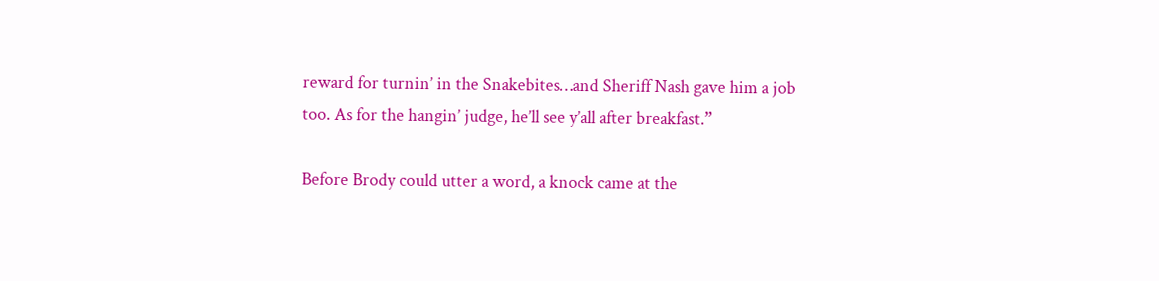reward for turnin’ in the Snakebites…and Sheriff Nash gave him a job too. As for the hangin’ judge, he’ll see y’all after breakfast.”

Before Brody could utter a word, a knock came at the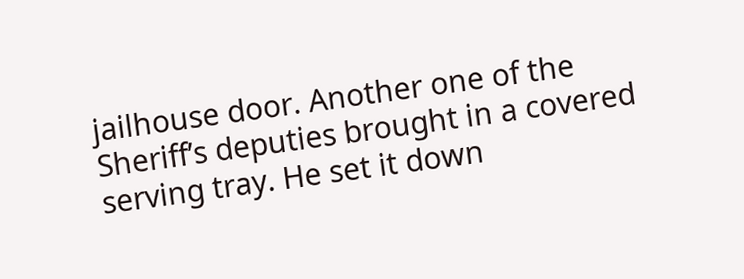jailhouse door. Another one of the Sheriff’s deputies brought in a covered serving tray. He set it down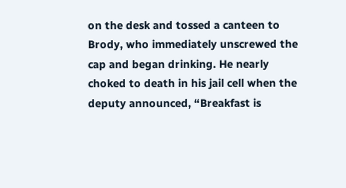on the desk and tossed a canteen to Brody, who immediately unscrewed the cap and began drinking. He nearly choked to death in his jail cell when the deputy announced, “Breakfast is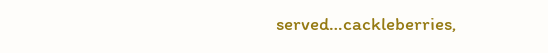served…cackleberries,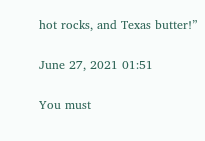hot rocks, and Texas butter!”

June 27, 2021 01:51

You must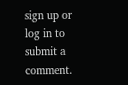sign up or log in to submit a comment.